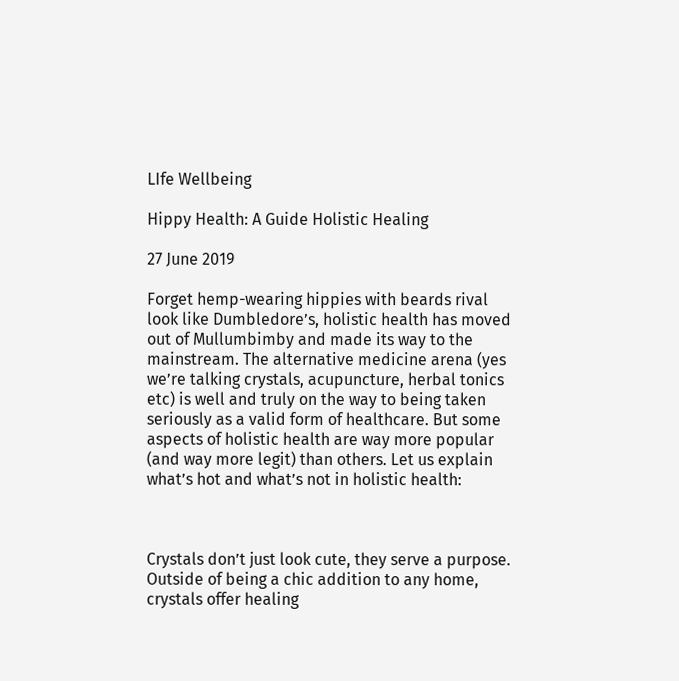LIfe Wellbeing

Hippy Health: A Guide Holistic Healing

27 June 2019

Forget hemp-wearing hippies with beards rival look like Dumbledore’s, holistic health has moved out of Mullumbimby and made its way to the mainstream. The alternative medicine arena (yes we’re talking crystals, acupuncture, herbal tonics etc) is well and truly on the way to being taken seriously as a valid form of healthcare. But some aspects of holistic health are way more popular (and way more legit) than others. Let us explain what’s hot and what’s not in holistic health:



Crystals don’t just look cute, they serve a purpose. Outside of being a chic addition to any home, crystals offer healing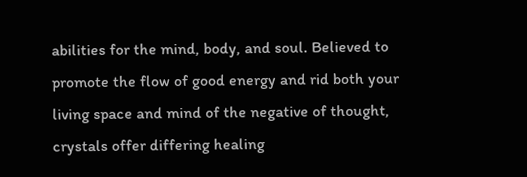abilities for the mind, body, and soul. Believed to promote the flow of good energy and rid both your living space and mind of the negative of thought, crystals offer differing healing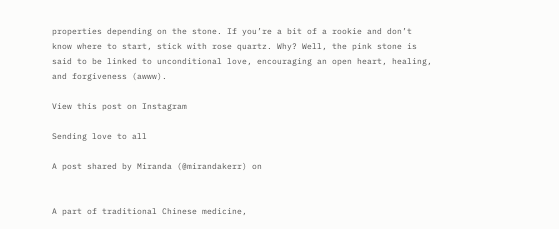properties depending on the stone. If you’re a bit of a rookie and don’t know where to start, stick with rose quartz. Why? Well, the pink stone is said to be linked to unconditional love, encouraging an open heart, healing, and forgiveness (awww).

View this post on Instagram

Sending love to all

A post shared by Miranda (@mirandakerr) on


A part of traditional Chinese medicine,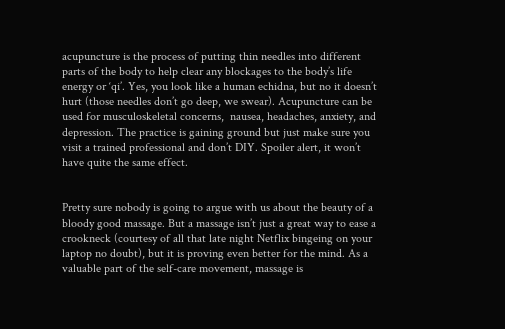acupuncture is the process of putting thin needles into different parts of the body to help clear any blockages to the body’s life energy or ‘qi’. Yes, you look like a human echidna, but no it doesn’t hurt (those needles don’t go deep, we swear). Acupuncture can be used for musculoskeletal concerns,  nausea, headaches, anxiety, and depression. The practice is gaining ground but just make sure you visit a trained professional and don’t DIY. Spoiler alert, it won’t have quite the same effect.


Pretty sure nobody is going to argue with us about the beauty of a bloody good massage. But a massage isn’t just a great way to ease a crookneck (courtesy of all that late night Netflix bingeing on your laptop no doubt), but it is proving even better for the mind. As a valuable part of the self-care movement, massage is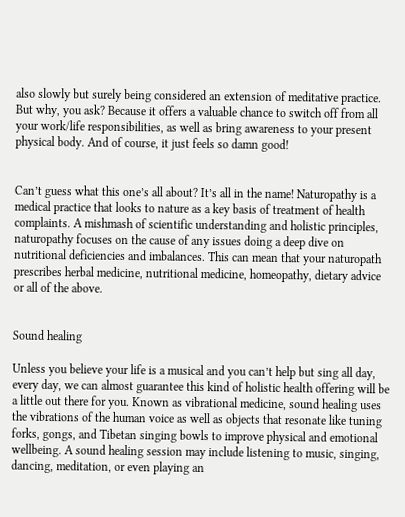also slowly but surely being considered an extension of meditative practice. But why, you ask? Because it offers a valuable chance to switch off from all your work/life responsibilities, as well as bring awareness to your present physical body. And of course, it just feels so damn good!


Can’t guess what this one’s all about? It’s all in the name! Naturopathy is a medical practice that looks to nature as a key basis of treatment of health complaints. A mishmash of scientific understanding and holistic principles, naturopathy focuses on the cause of any issues doing a deep dive on nutritional deficiencies and imbalances. This can mean that your naturopath prescribes herbal medicine, nutritional medicine, homeopathy, dietary advice or all of the above.


Sound healing

Unless you believe your life is a musical and you can’t help but sing all day, every day, we can almost guarantee this kind of holistic health offering will be a little out there for you. Known as vibrational medicine, sound healing uses the vibrations of the human voice as well as objects that resonate like tuning forks, gongs, and Tibetan singing bowls to improve physical and emotional wellbeing. A sound healing session may include listening to music, singing, dancing, meditation, or even playing an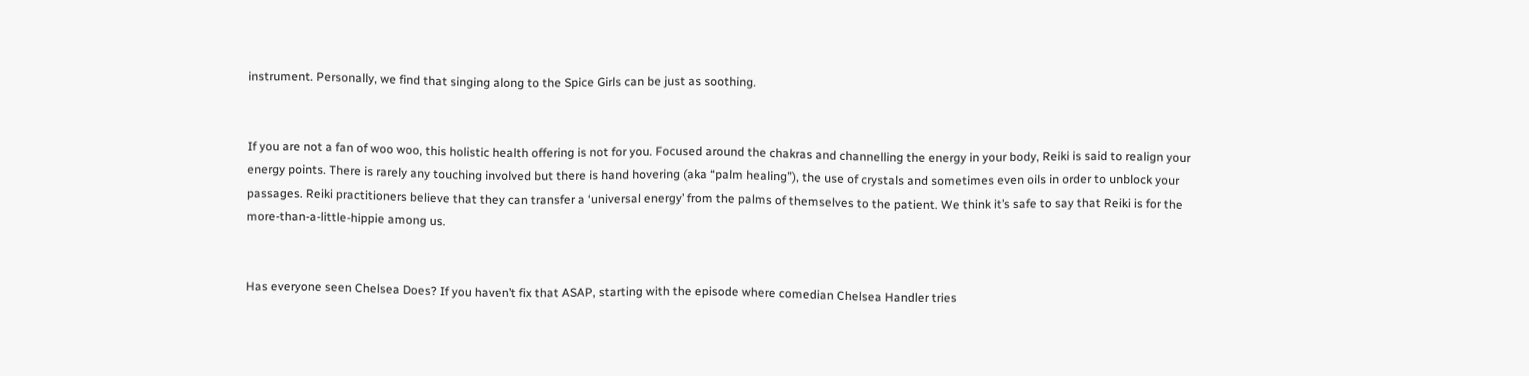instrument. Personally, we find that singing along to the Spice Girls can be just as soothing.


If you are not a fan of woo woo, this holistic health offering is not for you. Focused around the chakras and channelling the energy in your body, Reiki is said to realign your energy points. There is rarely any touching involved but there is hand hovering (aka “palm healing”), the use of crystals and sometimes even oils in order to unblock your passages. Reiki practitioners believe that they can transfer a ‘universal energy’ from the palms of themselves to the patient. We think it’s safe to say that Reiki is for the more-than-a-little-hippie among us.


Has everyone seen Chelsea Does? If you haven’t fix that ASAP, starting with the episode where comedian Chelsea Handler tries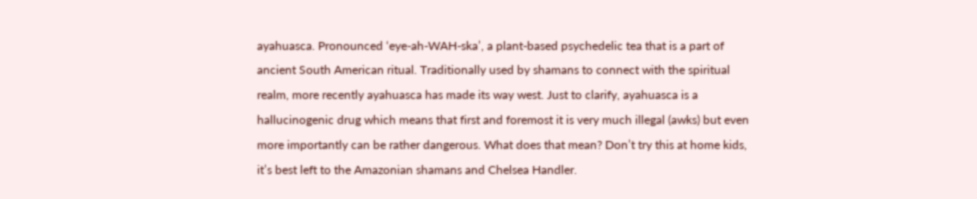ayahuasca. Pronounced ‘eye-ah-WAH-ska’, a plant-based psychedelic tea that is a part of ancient South American ritual. Traditionally used by shamans to connect with the spiritual realm, more recently ayahuasca has made its way west. Just to clarify, ayahuasca is a hallucinogenic drug which means that first and foremost it is very much illegal (awks) but even more importantly can be rather dangerous. What does that mean? Don’t try this at home kids, it’s best left to the Amazonian shamans and Chelsea Handler.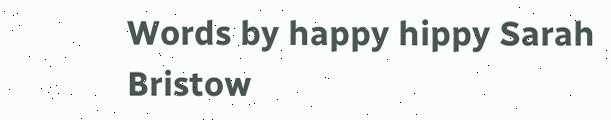Words by happy hippy Sarah Bristow